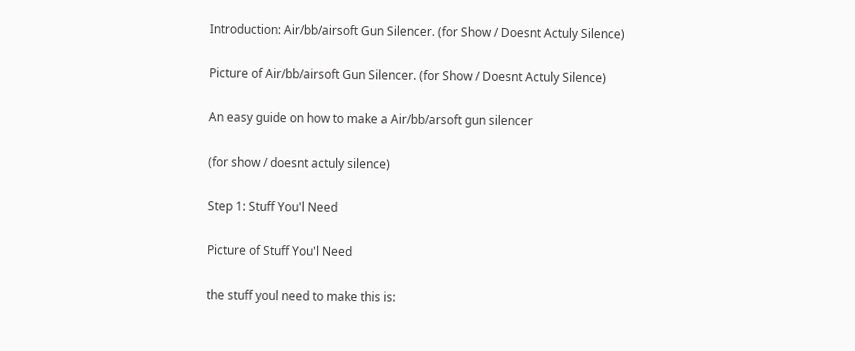Introduction: Air/bb/airsoft Gun Silencer. (for Show / Doesnt Actuly Silence)

Picture of Air/bb/airsoft Gun Silencer. (for Show / Doesnt Actuly Silence)

An easy guide on how to make a Air/bb/arsoft gun silencer

(for show / doesnt actuly silence)

Step 1: Stuff You'l Need

Picture of Stuff You'l Need

the stuff youl need to make this is: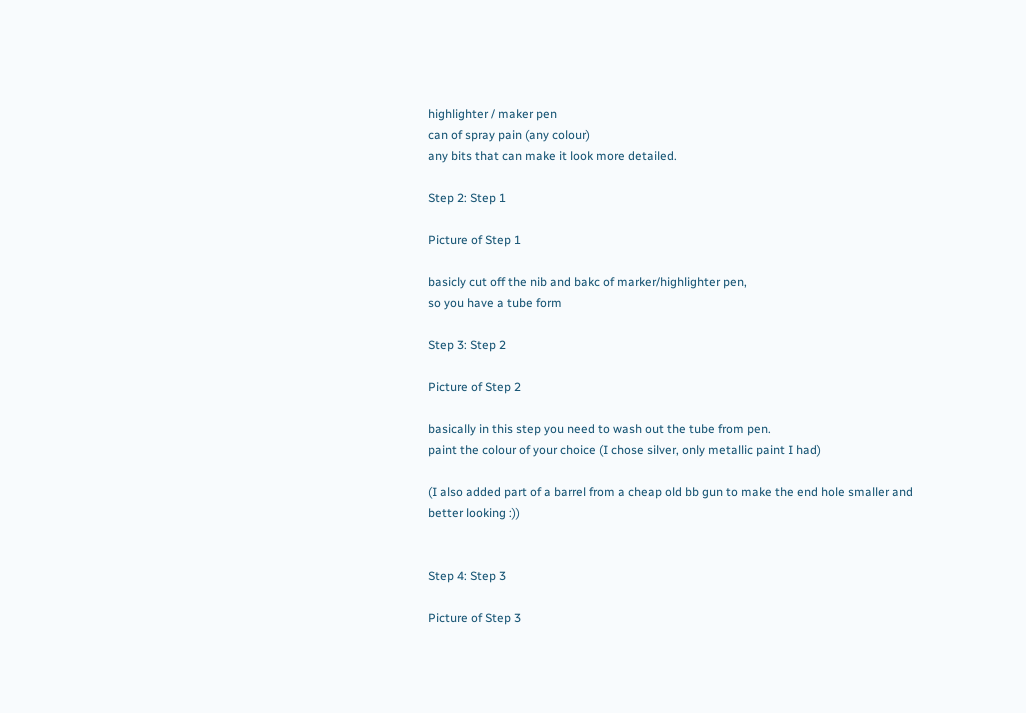highlighter / maker pen
can of spray pain (any colour)
any bits that can make it look more detailed.

Step 2: Step 1

Picture of Step 1

basicly cut off the nib and bakc of marker/highlighter pen,
so you have a tube form

Step 3: Step 2

Picture of Step 2

basically in this step you need to wash out the tube from pen.
paint the colour of your choice (I chose silver, only metallic paint I had)

(I also added part of a barrel from a cheap old bb gun to make the end hole smaller and better looking :))


Step 4: Step 3

Picture of Step 3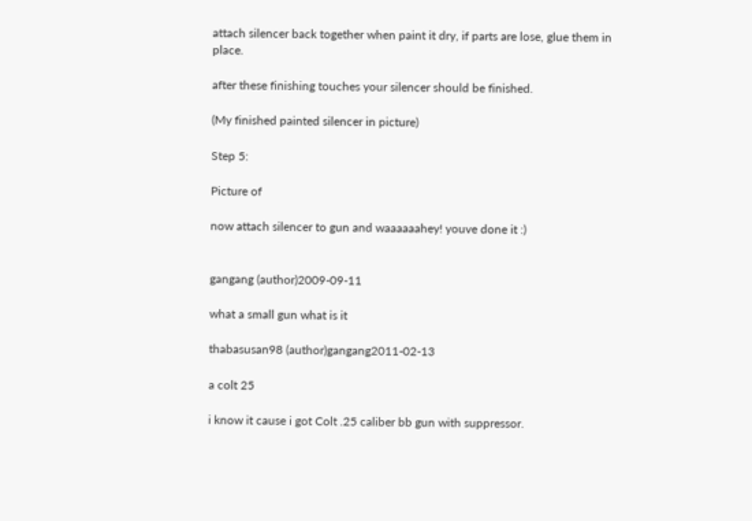attach silencer back together when paint it dry, if parts are lose, glue them in place.

after these finishing touches your silencer should be finished.

(My finished painted silencer in picture)

Step 5:

Picture of

now attach silencer to gun and waaaaaahey! youve done it :)


gangang (author)2009-09-11

what a small gun what is it

thabasusan98 (author)gangang2011-02-13

a colt 25

i know it cause i got Colt .25 caliber bb gun with suppressor.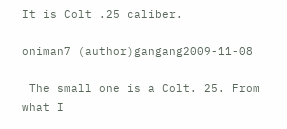It is Colt .25 caliber.

oniman7 (author)gangang2009-11-08

 The small one is a Colt. 25. From what I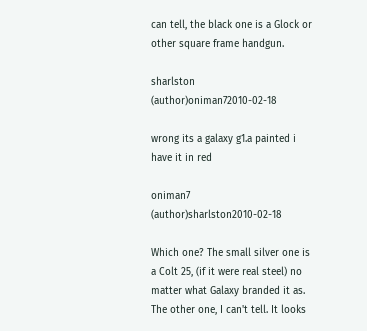can tell, the black one is a Glock or other square frame handgun.

sharlston (author)oniman72010-02-18

wrong its a galaxy g1.a painted i have it in red

oniman7 (author)sharlston2010-02-18

Which one? The small silver one is a Colt 25, (if it were real steel) no matter what Galaxy branded it as. The other one, I can't tell. It looks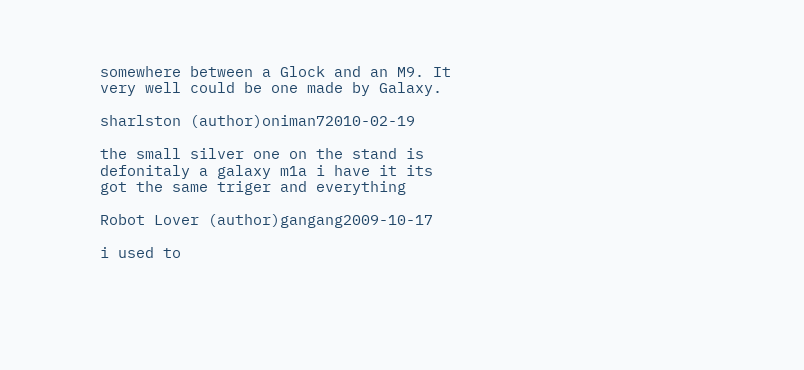somewhere between a Glock and an M9. It very well could be one made by Galaxy.

sharlston (author)oniman72010-02-19

the small silver one on the stand is defonitaly a galaxy m1a i have it its got the same triger and everything

Robot Lover (author)gangang2009-10-17

i used to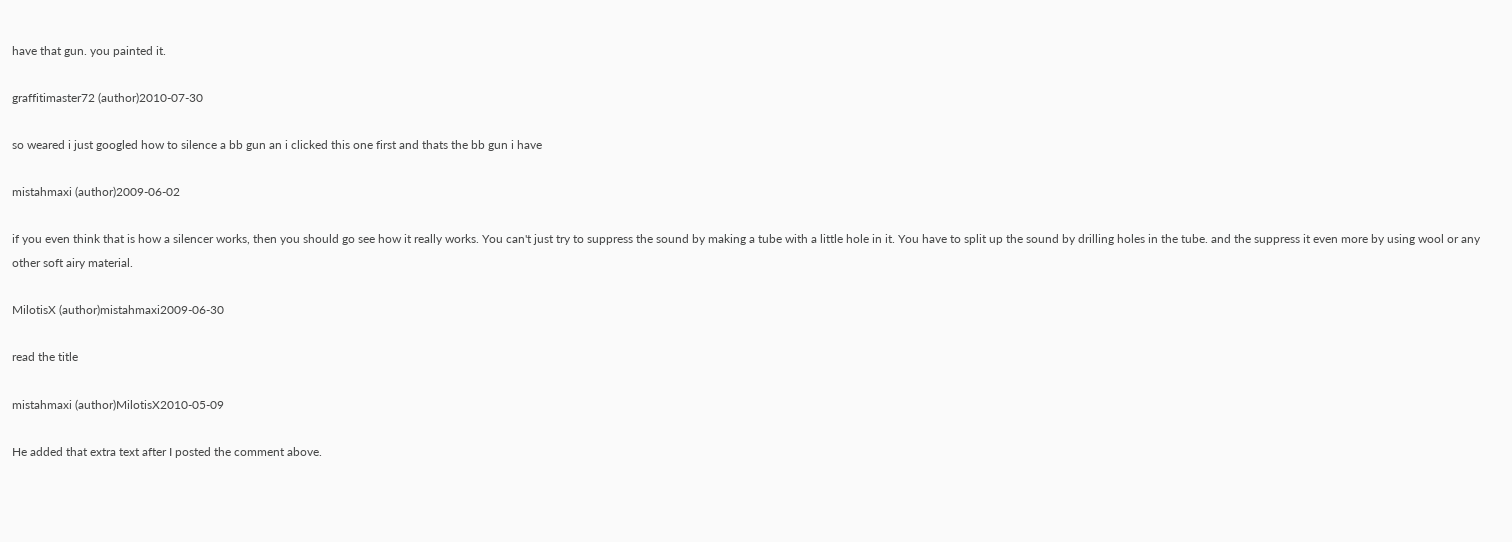have that gun. you painted it.

graffitimaster72 (author)2010-07-30

so weared i just googled how to silence a bb gun an i clicked this one first and thats the bb gun i have

mistahmaxi (author)2009-06-02

if you even think that is how a silencer works, then you should go see how it really works. You can't just try to suppress the sound by making a tube with a little hole in it. You have to split up the sound by drilling holes in the tube. and the suppress it even more by using wool or any other soft airy material.

MilotisX (author)mistahmaxi2009-06-30

read the title

mistahmaxi (author)MilotisX2010-05-09

He added that extra text after I posted the comment above.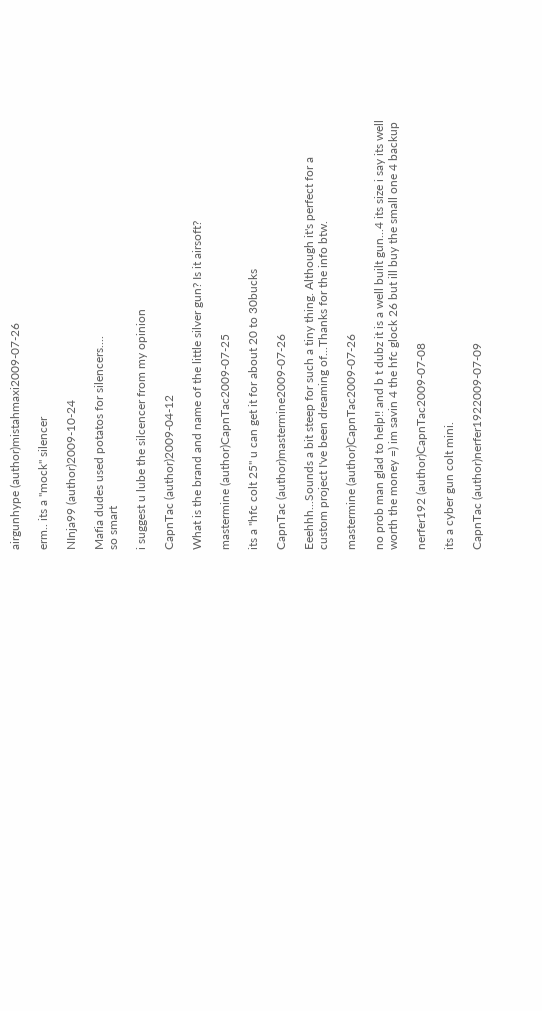airgunhype (author)mistahmaxi2009-07-26

erm.. its a "mock" silencer

NInja99 (author)2009-10-24

Mafia dudes used potatos for silencers....
so smart

i suggest u lube the silcencer from my opinion

CapnTac (author)2009-04-12

What is the brand and name of the little silver gun? Is it airsoft?

mastermine (author)CapnTac2009-07-25

its a "hfc colt 25" u can get it for about 20 to 30bucks

CapnTac (author)mastermine2009-07-26

Eeehhh...Sounds a bit steep for such a tiny thing. Although it's perfect for a custom project I've been dreaming of...Thanks for the info btw.

mastermine (author)CapnTac2009-07-26

no prob man glad to help!! and b t dubz it is a well built gun...4 its size i say its well worth the money =) im savin 4 the hfc glock 26 but ill buy the small one 4 backup

nerfer192 (author)CapnTac2009-07-08

its a cyber gun colt mini.

CapnTac (author)nerfer1922009-07-09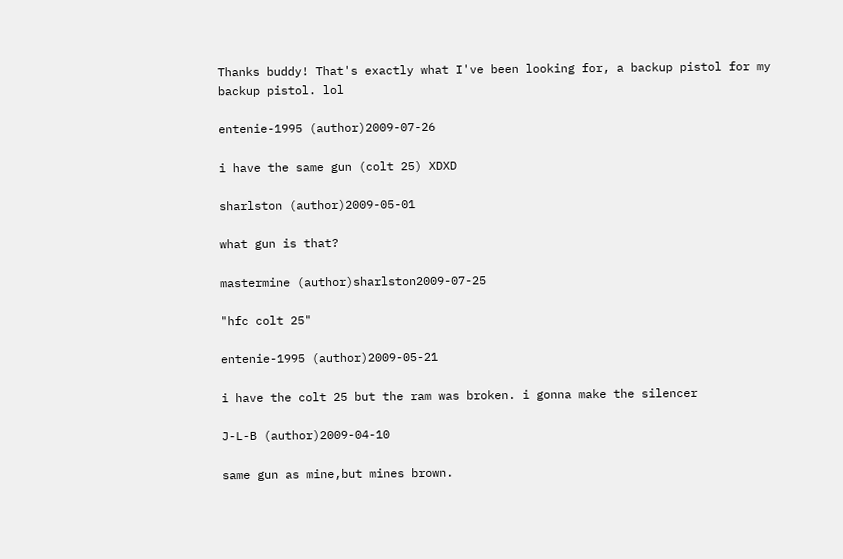Thanks buddy! That's exactly what I've been looking for, a backup pistol for my backup pistol. lol

entenie-1995 (author)2009-07-26

i have the same gun (colt 25) XDXD

sharlston (author)2009-05-01

what gun is that?

mastermine (author)sharlston2009-07-25

"hfc colt 25"

entenie-1995 (author)2009-05-21

i have the colt 25 but the ram was broken. i gonna make the silencer

J-L-B (author)2009-04-10

same gun as mine,but mines brown.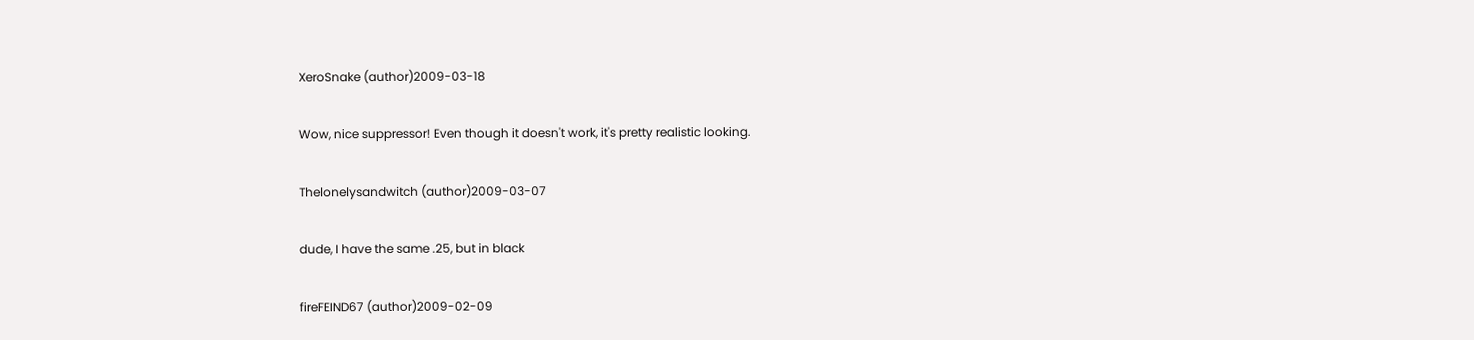XeroSnake (author)2009-03-18

Wow, nice suppressor! Even though it doesn't work, it's pretty realistic looking.

Thelonelysandwitch (author)2009-03-07

dude, I have the same .25, but in black

fireFEIND67 (author)2009-02-09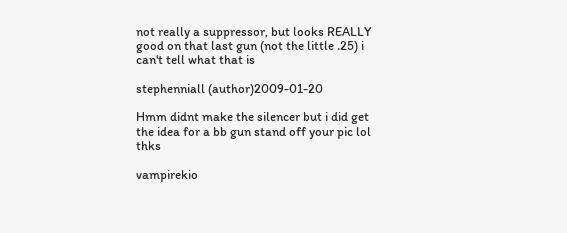not really a suppressor, but looks REALLY good on that last gun (not the little .25) i can't tell what that is

stephenniall (author)2009-01-20

Hmm didnt make the silencer but i did get the idea for a bb gun stand off your pic lol thks

vampirekio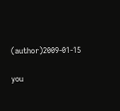(author)2009-01-15

you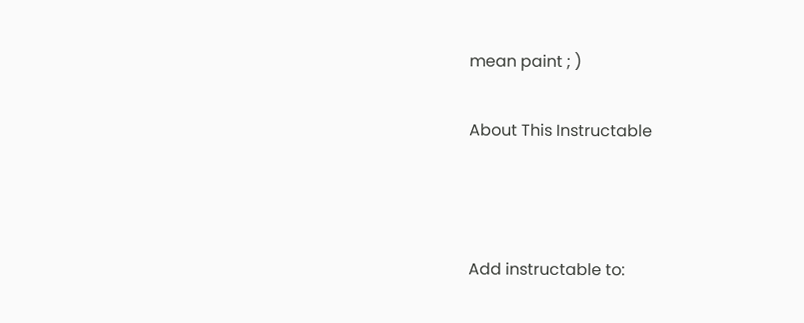mean paint ; )

About This Instructable



Add instructable to: